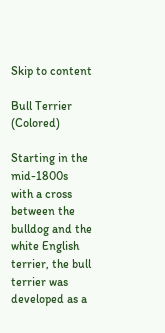Skip to content

Bull Terrier (Colored)

Starting in the mid-1800s with a cross between the bulldog and the white English terrier, the bull terrier was developed as a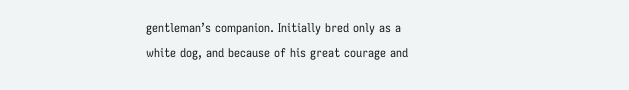gentleman’s companion. Initially bred only as a white dog, and because of his great courage and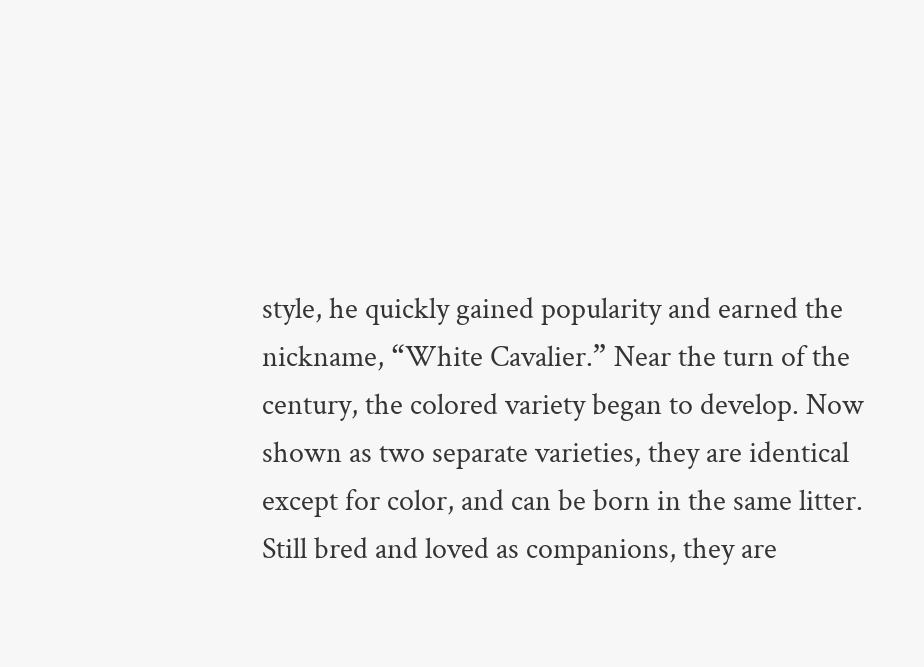style, he quickly gained popularity and earned the nickname, “White Cavalier.” Near the turn of the century, the colored variety began to develop. Now shown as two separate varieties, they are identical except for color, and can be born in the same litter. Still bred and loved as companions, they are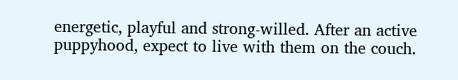energetic, playful and strong-willed. After an active puppyhood, expect to live with them on the couch.